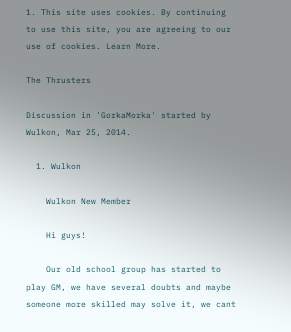1. This site uses cookies. By continuing to use this site, you are agreeing to our use of cookies. Learn More.

The Thrusters

Discussion in 'GorkaMorka' started by Wulkon, Mar 25, 2014.

  1. Wulkon

    Wulkon New Member

    Hi guys!

    Our old school group has started to play GM, we have several doubts and maybe someone more skilled may solve it, we cant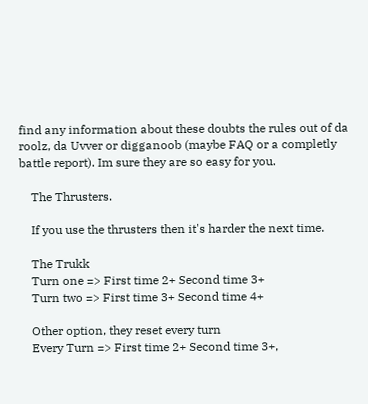find any information about these doubts the rules out of da roolz, da Uvver or digganoob (maybe FAQ or a completly battle report). Im sure they are so easy for you.

    The Thrusters.

    If you use the thrusters then it's harder the next time.

    The Trukk
    Turn one => First time 2+ Second time 3+
    Turn two => First time 3+ Second time 4+

    Other option, they reset every turn
    Every Turn => First time 2+ Second time 3+,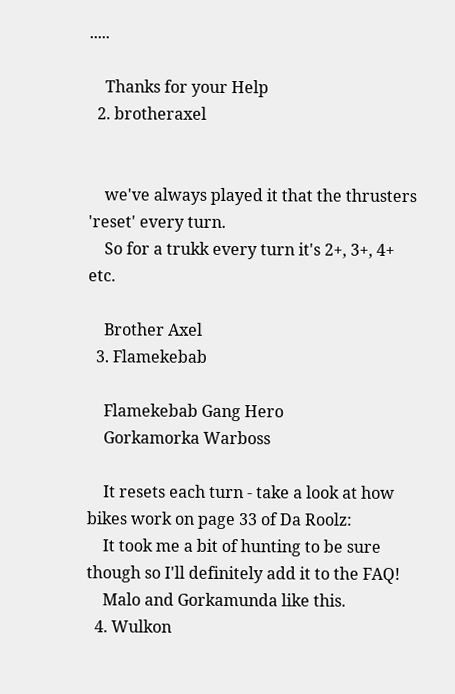.....

    Thanks for your Help
  2. brotheraxel


    we've always played it that the thrusters 'reset' every turn.
    So for a trukk every turn it's 2+, 3+, 4+ etc.

    Brother Axel
  3. Flamekebab

    Flamekebab Gang Hero
    Gorkamorka Warboss

    It resets each turn - take a look at how bikes work on page 33 of Da Roolz:
    It took me a bit of hunting to be sure though so I'll definitely add it to the FAQ!
    Malo and Gorkamunda like this.
  4. Wulkon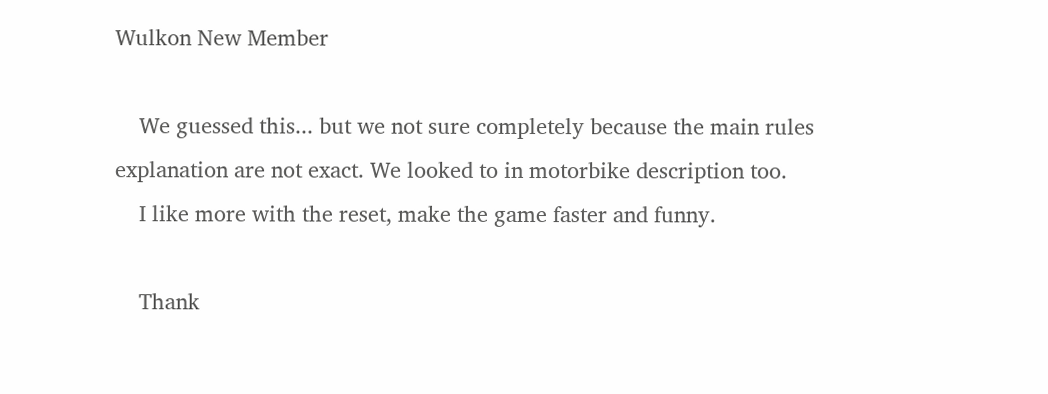Wulkon New Member

    We guessed this... but we not sure completely because the main rules explanation are not exact. We looked to in motorbike description too.
    I like more with the reset, make the game faster and funny.

    Thank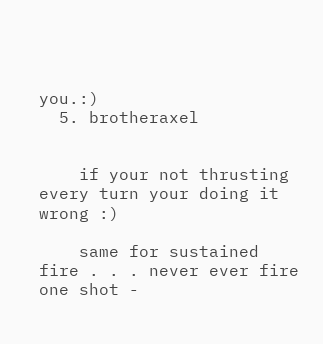you.:)
  5. brotheraxel


    if your not thrusting every turn your doing it wrong :)

    same for sustained fire . . . never ever fire one shot -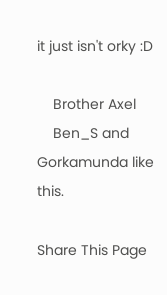it just isn't orky :D

    Brother Axel
    Ben_S and Gorkamunda like this.

Share This Page